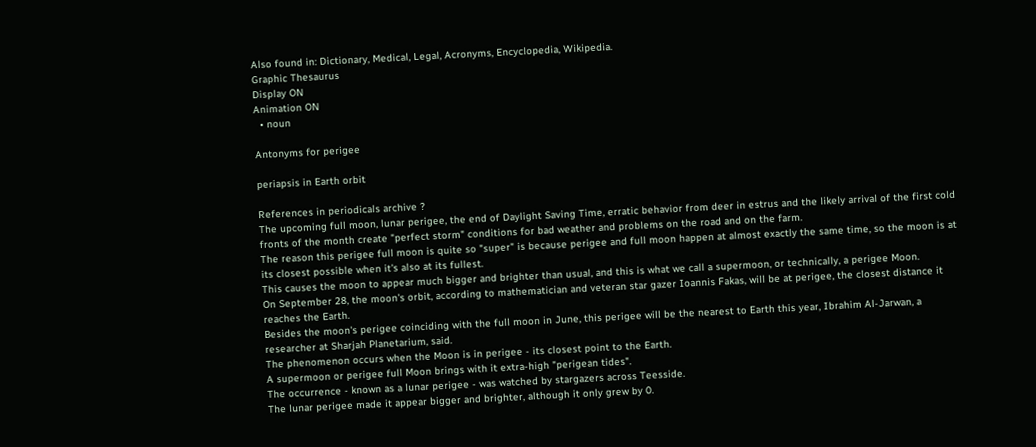Also found in: Dictionary, Medical, Legal, Acronyms, Encyclopedia, Wikipedia.
Graphic Thesaurus
Display ON
Animation ON
  • noun

Antonyms for perigee

periapsis in Earth orbit

References in periodicals archive ?
The upcoming full moon, lunar perigee, the end of Daylight Saving Time, erratic behavior from deer in estrus and the likely arrival of the first cold fronts of the month create "perfect storm" conditions for bad weather and problems on the road and on the farm.
The reason this perigee full moon is quite so "super" is because perigee and full moon happen at almost exactly the same time, so the moon is at its closest possible when it's also at its fullest.
This causes the moon to appear much bigger and brighter than usual, and this is what we call a supermoon, or technically, a perigee Moon.
On September 28, the moon's orbit, according to mathematician and veteran star gazer Ioannis Fakas, will be at perigee, the closest distance it reaches the Earth.
Besides the moon's perigee coinciding with the full moon in June, this perigee will be the nearest to Earth this year, Ibrahim Al-Jarwan, a researcher at Sharjah Planetarium, said.
The phenomenon occurs when the Moon is in perigee - its closest point to the Earth.
A supermoon or perigee full Moon brings with it extra-high "perigean tides".
The occurrence - known as a lunar perigee - was watched by stargazers across Teesside.
The lunar perigee made it appear bigger and brighter, although it only grew by 0.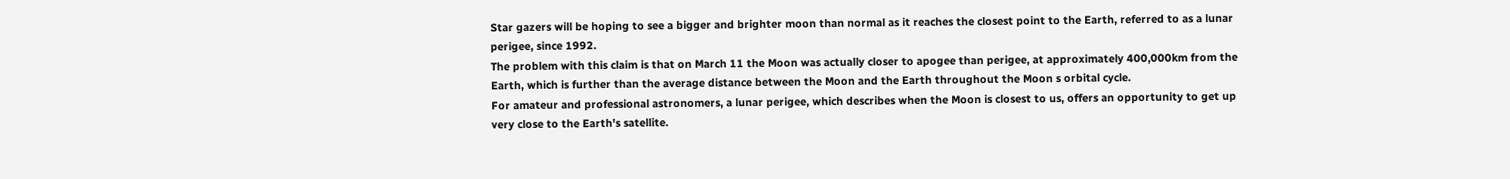Star gazers will be hoping to see a bigger and brighter moon than normal as it reaches the closest point to the Earth, referred to as a lunar perigee, since 1992.
The problem with this claim is that on March 11 the Moon was actually closer to apogee than perigee, at approximately 400,000km from the Earth, which is further than the average distance between the Moon and the Earth throughout the Moon s orbital cycle.
For amateur and professional astronomers, a lunar perigee, which describes when the Moon is closest to us, offers an opportunity to get up very close to the Earth's satellite.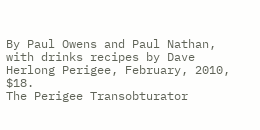By Paul Owens and Paul Nathan, with drinks recipes by Dave Herlong Perigee, February, 2010, $18.
The Perigee Transobturator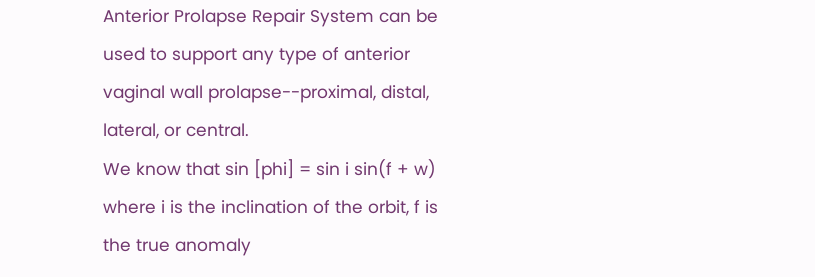Anterior Prolapse Repair System can be used to support any type of anterior vaginal wall prolapse--proximal, distal, lateral, or central.
We know that sin [phi] = sin i sin(f + w) where i is the inclination of the orbit, f is the true anomaly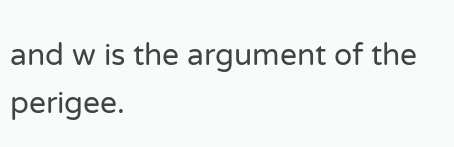and w is the argument of the perigee.